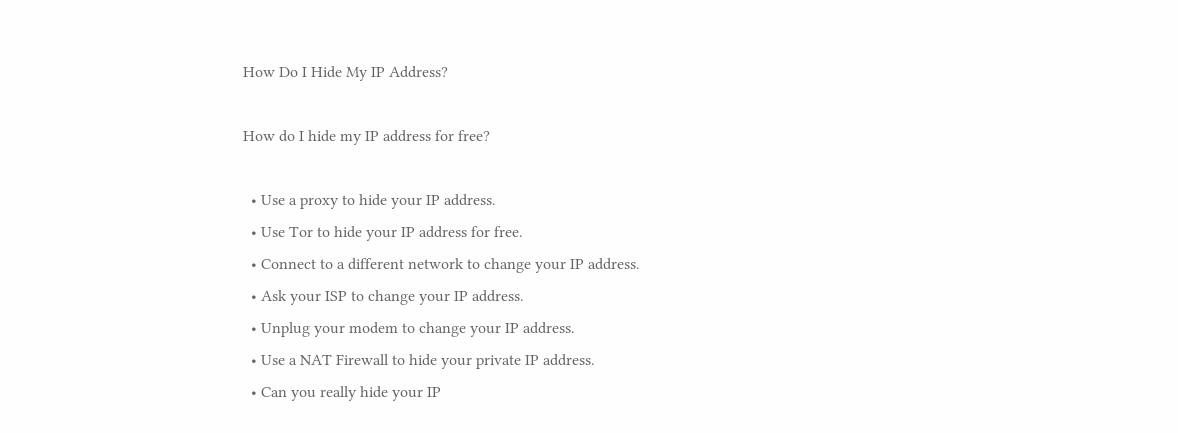How Do I Hide My IP Address?

How do I hide my IP address for free?

  • Use a proxy to hide your IP address.
  • Use Tor to hide your IP address for free.
  • Connect to a different network to change your IP address.
  • Ask your ISP to change your IP address.
  • Unplug your modem to change your IP address.
  • Use a NAT Firewall to hide your private IP address.
  • Can you really hide your IP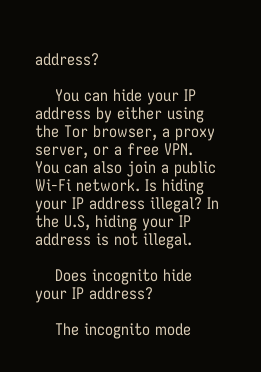address?

    You can hide your IP address by either using the Tor browser, a proxy server, or a free VPN. You can also join a public Wi-Fi network. Is hiding your IP address illegal? In the U.S, hiding your IP address is not illegal.

    Does incognito hide your IP address?

    The incognito mode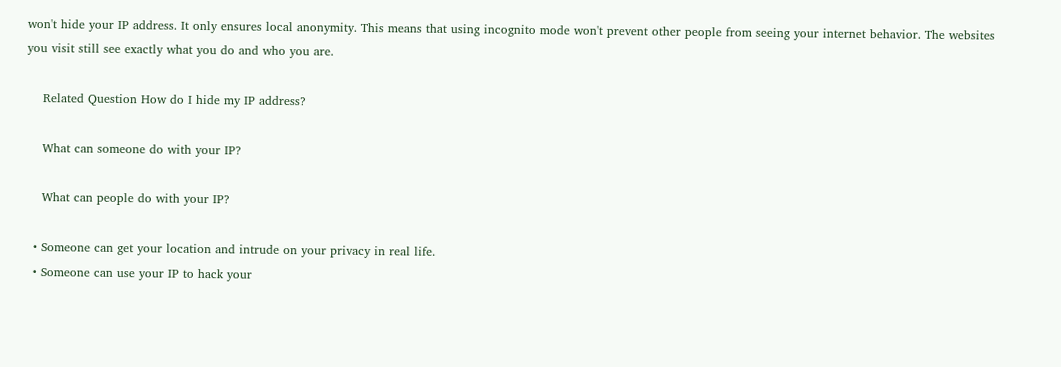won't hide your IP address. It only ensures local anonymity. This means that using incognito mode won't prevent other people from seeing your internet behavior. The websites you visit still see exactly what you do and who you are.

    Related Question How do I hide my IP address?

    What can someone do with your IP?

    What can people do with your IP?

  • Someone can get your location and intrude on your privacy in real life.
  • Someone can use your IP to hack your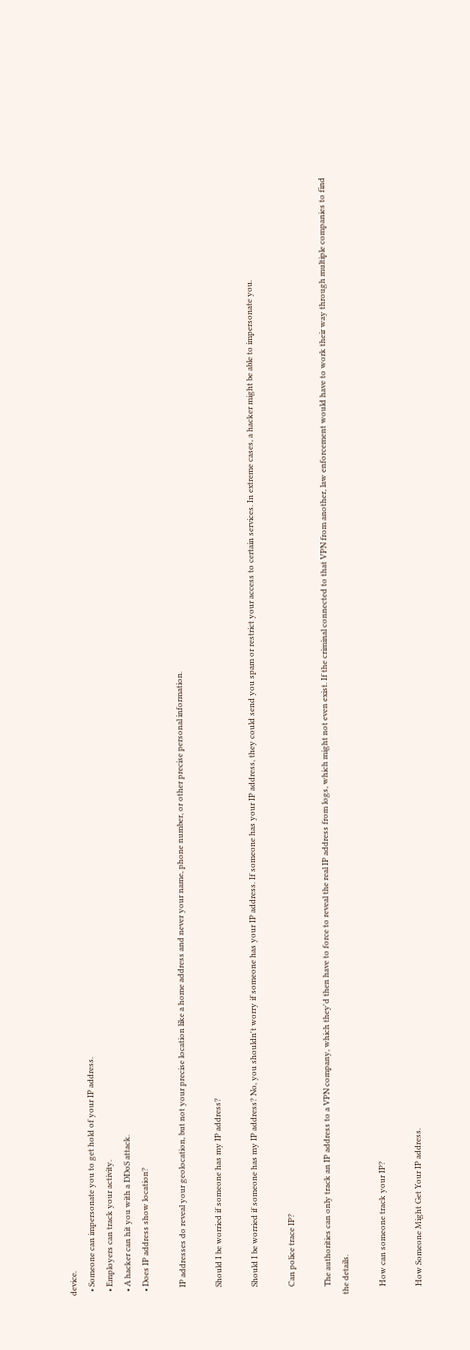device.
  • Someone can impersonate you to get hold of your IP address.
  • Employers can track your activity.
  • A hacker can hit you with a DDoS attack.
  • Does IP address show location?

    IP addresses do reveal your geolocation, but not your precise location like a home address and never your name, phone number, or other precise personal information.

    Should I be worried if someone has my IP address?

    Should I be worried if someone has my IP address? No, you shouldn't worry if someone has your IP address. If someone has your IP address, they could send you spam or restrict your access to certain services. In extreme cases, a hacker might be able to impersonate you.

    Can police trace IP?

    The authorities can only track an IP address to a VPN company, which they'd then have to force to reveal the real IP address from logs, which might not even exist. If the criminal connected to that VPN from another, law enforcement would have to work their way through multiple companies to find the details.

    How can someone track your IP?

    How Someone Might Get Your IP address.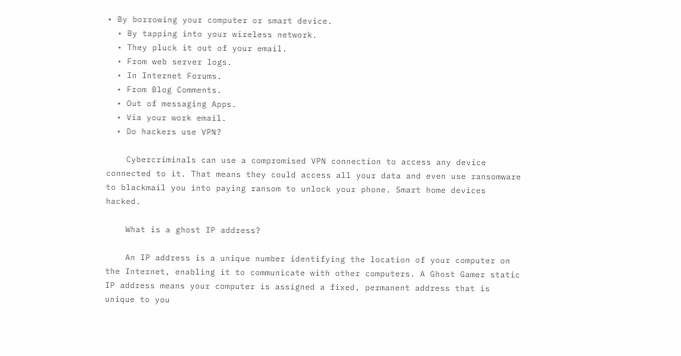• By borrowing your computer or smart device.
  • By tapping into your wireless network.
  • They pluck it out of your email.
  • From web server logs.
  • In Internet Forums.
  • From Blog Comments.
  • Out of messaging Apps.
  • Via your work email.
  • Do hackers use VPN?

    Cybercriminals can use a compromised VPN connection to access any device connected to it. That means they could access all your data and even use ransomware to blackmail you into paying ransom to unlock your phone. Smart home devices hacked.

    What is a ghost IP address?

    An IP address is a unique number identifying the location of your computer on the Internet, enabling it to communicate with other computers. A Ghost Gamer static IP address means your computer is assigned a fixed, permanent address that is unique to you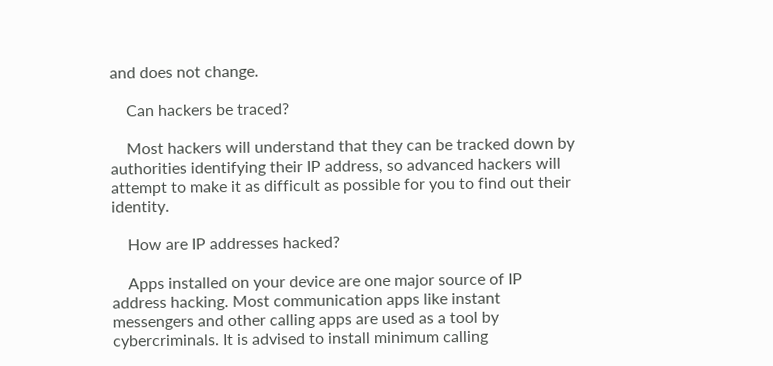and does not change.

    Can hackers be traced?

    Most hackers will understand that they can be tracked down by authorities identifying their IP address, so advanced hackers will attempt to make it as difficult as possible for you to find out their identity.

    How are IP addresses hacked?

    Apps installed on your device are one major source of IP address hacking. Most communication apps like instant messengers and other calling apps are used as a tool by cybercriminals. It is advised to install minimum calling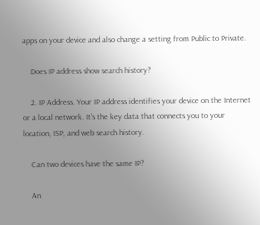apps on your device and also change a setting from Public to Private.

    Does IP address show search history?

    2. IP Address. Your IP address identifies your device on the Internet or a local network. It's the key data that connects you to your location, ISP, and web search history.

    Can two devices have the same IP?

    An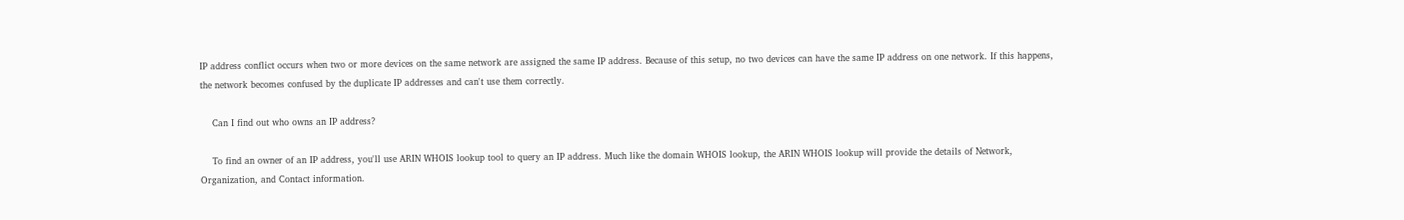IP address conflict occurs when two or more devices on the same network are assigned the same IP address. Because of this setup, no two devices can have the same IP address on one network. If this happens, the network becomes confused by the duplicate IP addresses and can't use them correctly.

    Can I find out who owns an IP address?

    To find an owner of an IP address, you'll use ARIN WHOIS lookup tool to query an IP address. Much like the domain WHOIS lookup, the ARIN WHOIS lookup will provide the details of Network, Organization, and Contact information.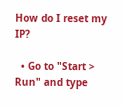How do I reset my IP?

  • Go to "Start > Run" and type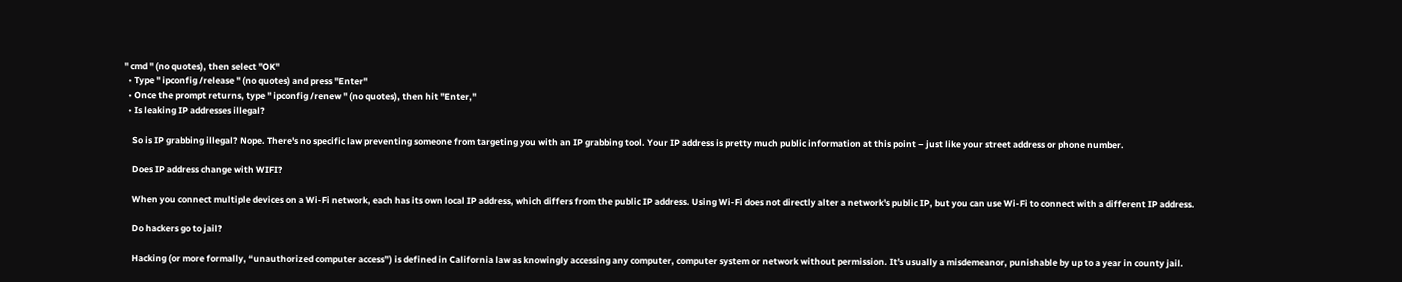" cmd " (no quotes), then select "OK"
  • Type " ipconfig /release " (no quotes) and press "Enter"
  • Once the prompt returns, type " ipconfig /renew " (no quotes), then hit "Enter,"
  • Is leaking IP addresses illegal?

    So is IP grabbing illegal? Nope. There's no specific law preventing someone from targeting you with an IP grabbing tool. Your IP address is pretty much public information at this point – just like your street address or phone number.

    Does IP address change with WIFI?

    When you connect multiple devices on a Wi-Fi network, each has its own local IP address, which differs from the public IP address. Using Wi-Fi does not directly alter a network's public IP, but you can use Wi-Fi to connect with a different IP address.

    Do hackers go to jail?

    Hacking (or more formally, “unauthorized computer access”) is defined in California law as knowingly accessing any computer, computer system or network without permission. It's usually a misdemeanor, punishable by up to a year in county jail.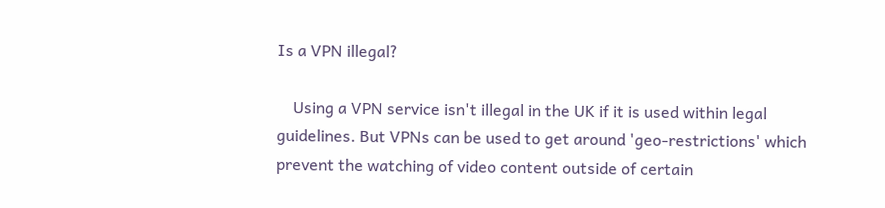Is a VPN illegal?

    Using a VPN service isn't illegal in the UK if it is used within legal guidelines. But VPNs can be used to get around 'geo-restrictions' which prevent the watching of video content outside of certain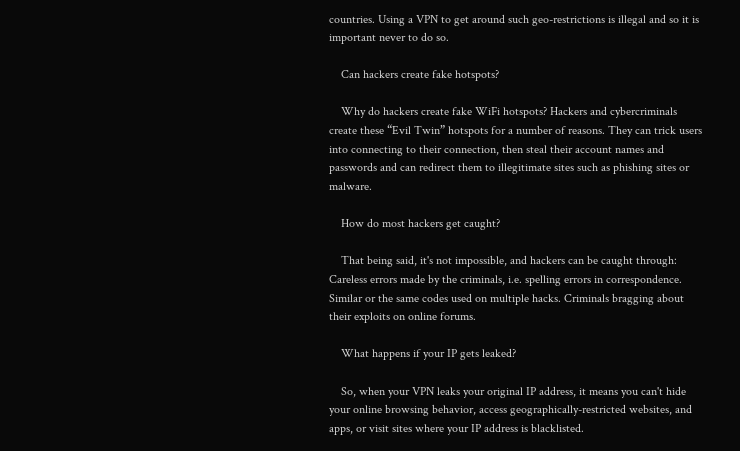countries. Using a VPN to get around such geo-restrictions is illegal and so it is important never to do so.

    Can hackers create fake hotspots?

    Why do hackers create fake WiFi hotspots? Hackers and cybercriminals create these “Evil Twin” hotspots for a number of reasons. They can trick users into connecting to their connection, then steal their account names and passwords and can redirect them to illegitimate sites such as phishing sites or malware.

    How do most hackers get caught?

    That being said, it's not impossible, and hackers can be caught through: Careless errors made by the criminals, i.e. spelling errors in correspondence. Similar or the same codes used on multiple hacks. Criminals bragging about their exploits on online forums.

    What happens if your IP gets leaked?

    So, when your VPN leaks your original IP address, it means you can't hide your online browsing behavior, access geographically-restricted websites, and apps, or visit sites where your IP address is blacklisted.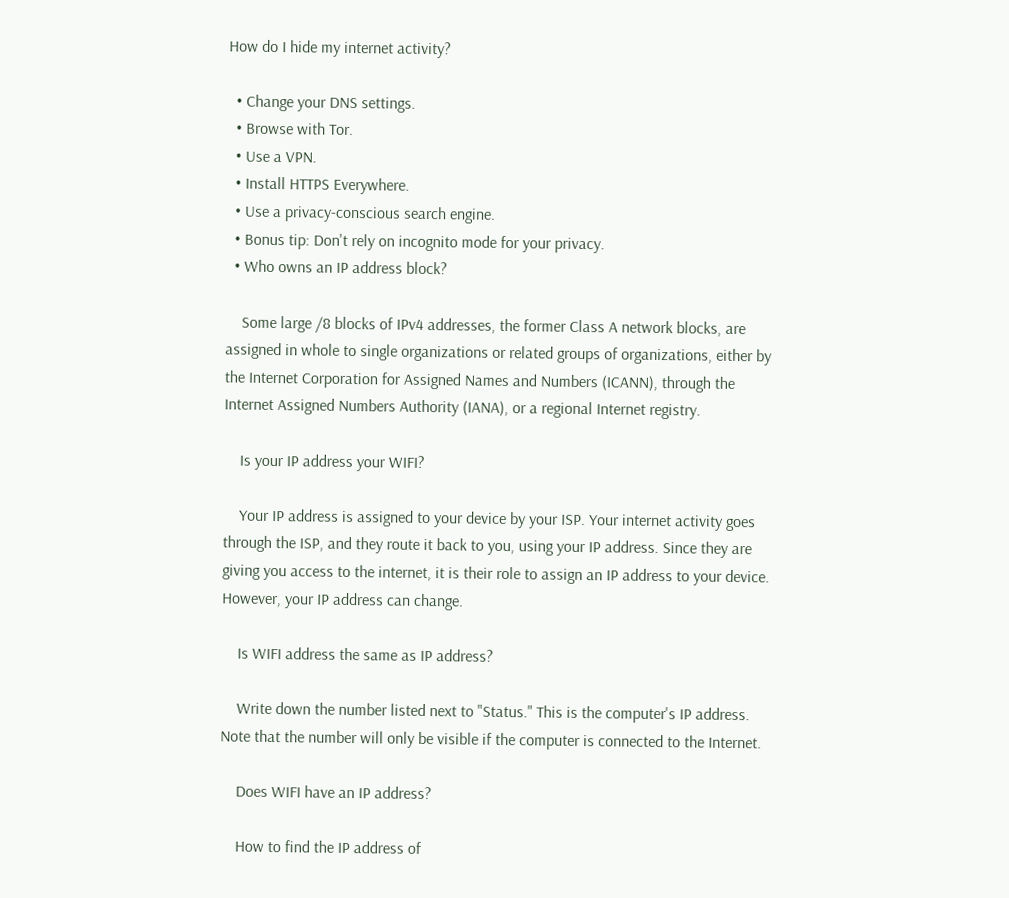How do I hide my internet activity?

  • Change your DNS settings.
  • Browse with Tor.
  • Use a VPN.
  • Install HTTPS Everywhere.
  • Use a privacy-conscious search engine.
  • Bonus tip: Don't rely on incognito mode for your privacy.
  • Who owns an IP address block?

    Some large /8 blocks of IPv4 addresses, the former Class A network blocks, are assigned in whole to single organizations or related groups of organizations, either by the Internet Corporation for Assigned Names and Numbers (ICANN), through the Internet Assigned Numbers Authority (IANA), or a regional Internet registry.

    Is your IP address your WIFI?

    Your IP address is assigned to your device by your ISP. Your internet activity goes through the ISP, and they route it back to you, using your IP address. Since they are giving you access to the internet, it is their role to assign an IP address to your device. However, your IP address can change.

    Is WIFI address the same as IP address?

    Write down the number listed next to "Status." This is the computer's IP address. Note that the number will only be visible if the computer is connected to the Internet.

    Does WIFI have an IP address?

    How to find the IP address of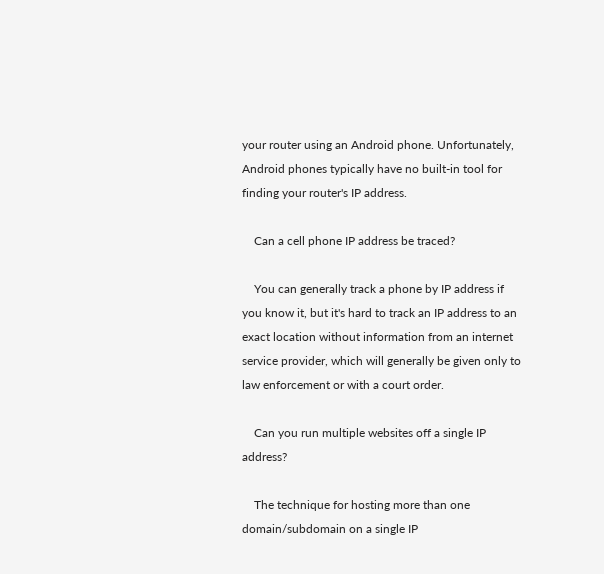your router using an Android phone. Unfortunately, Android phones typically have no built-in tool for finding your router's IP address.

    Can a cell phone IP address be traced?

    You can generally track a phone by IP address if you know it, but it's hard to track an IP address to an exact location without information from an internet service provider, which will generally be given only to law enforcement or with a court order.

    Can you run multiple websites off a single IP address?

    The technique for hosting more than one domain/subdomain on a single IP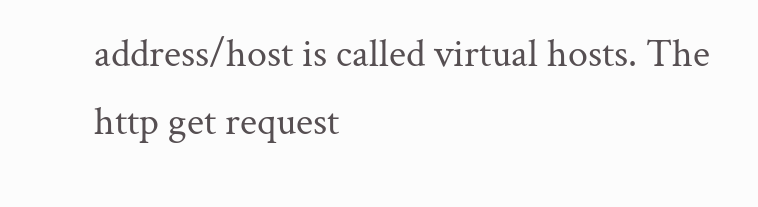address/host is called virtual hosts. The http get request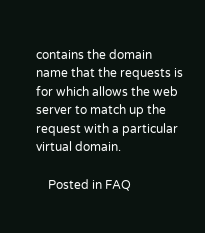contains the domain name that the requests is for which allows the web server to match up the request with a particular virtual domain.

    Posted in FAQ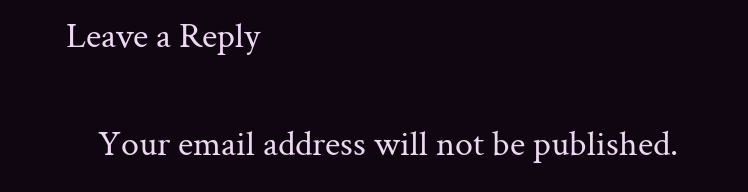Leave a Reply

    Your email address will not be published.